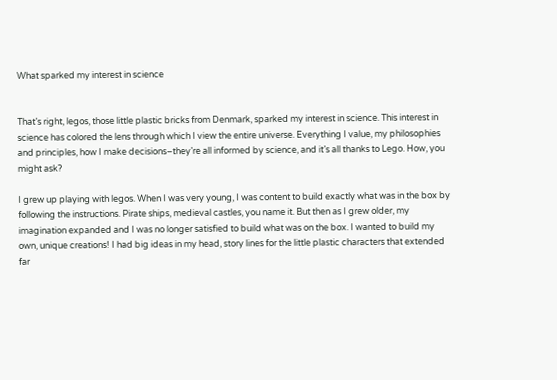What sparked my interest in science


That’s right, legos, those little plastic bricks from Denmark, sparked my interest in science. This interest in science has colored the lens through which I view the entire universe. Everything I value, my philosophies and principles, how I make decisions–they’re all informed by science, and it’s all thanks to Lego. How, you might ask?

I grew up playing with legos. When I was very young, I was content to build exactly what was in the box by following the instructions. Pirate ships, medieval castles, you name it. But then as I grew older, my imagination expanded and I was no longer satisfied to build what was on the box. I wanted to build my own, unique creations! I had big ideas in my head, story lines for the little plastic characters that extended far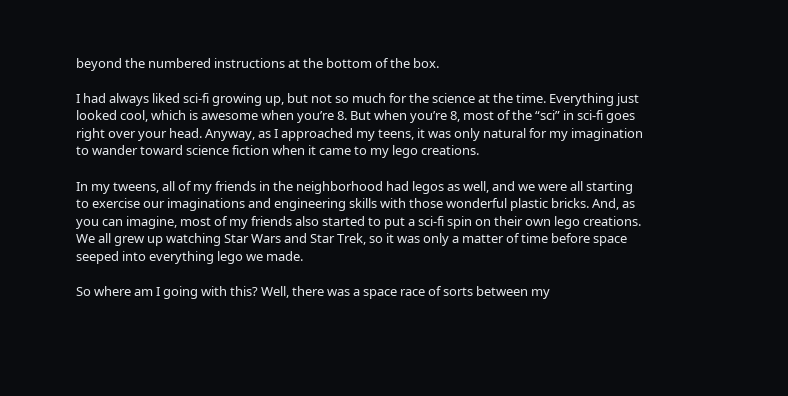beyond the numbered instructions at the bottom of the box.

I had always liked sci-fi growing up, but not so much for the science at the time. Everything just looked cool, which is awesome when you’re 8. But when you’re 8, most of the “sci” in sci-fi goes right over your head. Anyway, as I approached my teens, it was only natural for my imagination to wander toward science fiction when it came to my lego creations.

In my tweens, all of my friends in the neighborhood had legos as well, and we were all starting to exercise our imaginations and engineering skills with those wonderful plastic bricks. And, as you can imagine, most of my friends also started to put a sci-fi spin on their own lego creations. We all grew up watching Star Wars and Star Trek, so it was only a matter of time before space seeped into everything lego we made.

So where am I going with this? Well, there was a space race of sorts between my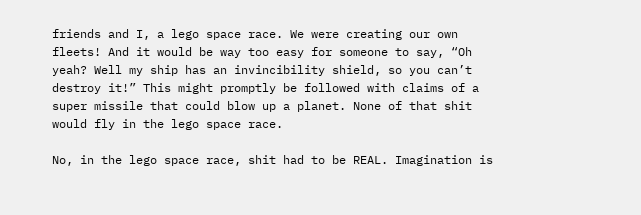friends and I, a lego space race. We were creating our own fleets! And it would be way too easy for someone to say, “Oh yeah? Well my ship has an invincibility shield, so you can’t destroy it!” This might promptly be followed with claims of a super missile that could blow up a planet. None of that shit would fly in the lego space race.

No, in the lego space race, shit had to be REAL. Imagination is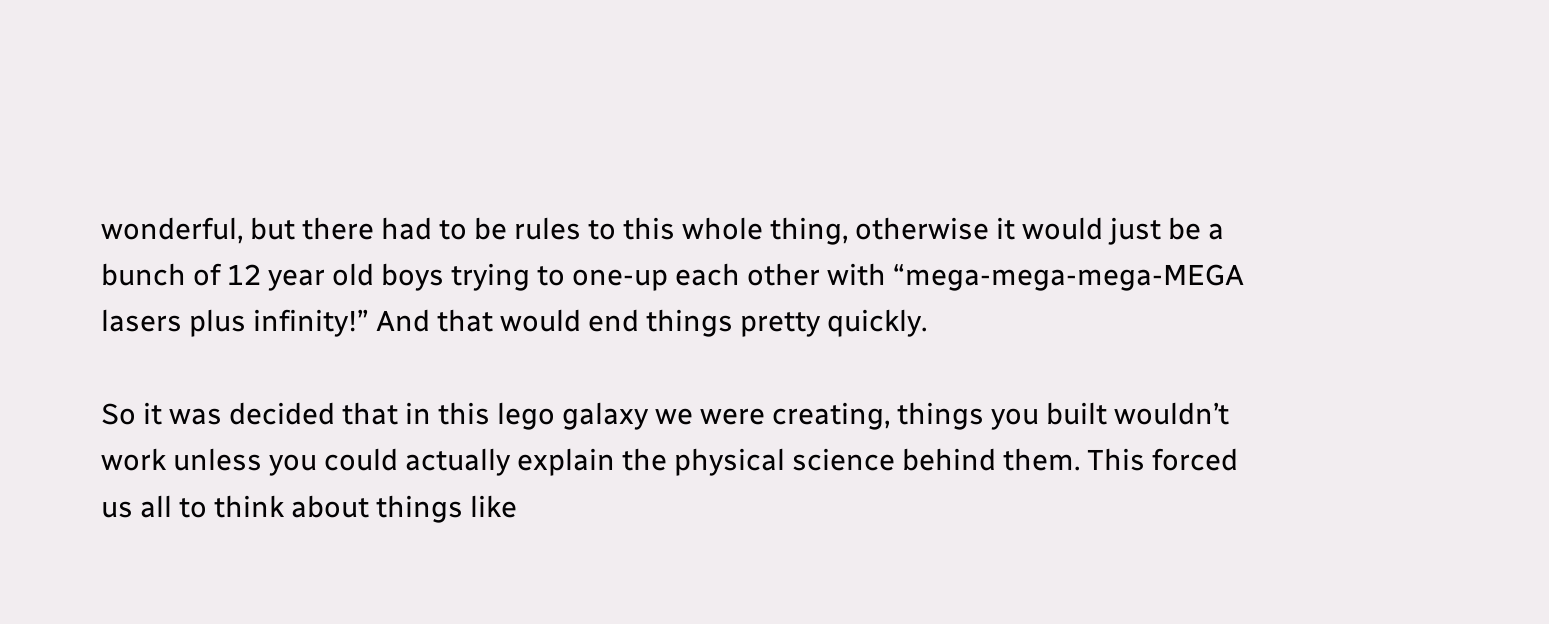wonderful, but there had to be rules to this whole thing, otherwise it would just be a bunch of 12 year old boys trying to one-up each other with “mega-mega-mega-MEGA lasers plus infinity!” And that would end things pretty quickly.

So it was decided that in this lego galaxy we were creating, things you built wouldn’t work unless you could actually explain the physical science behind them. This forced us all to think about things like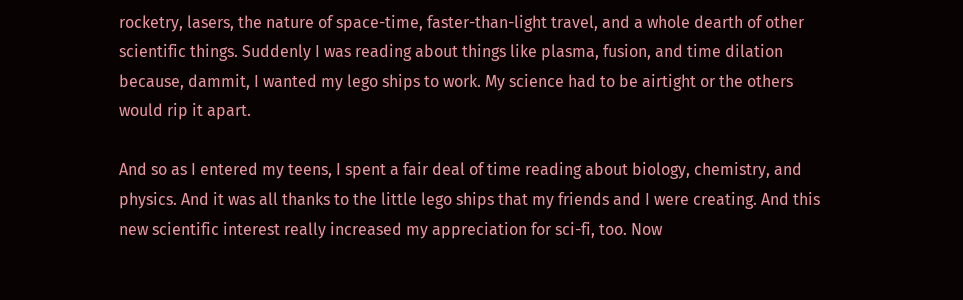rocketry, lasers, the nature of space-time, faster-than-light travel, and a whole dearth of other scientific things. Suddenly I was reading about things like plasma, fusion, and time dilation because, dammit, I wanted my lego ships to work. My science had to be airtight or the others would rip it apart.

And so as I entered my teens, I spent a fair deal of time reading about biology, chemistry, and physics. And it was all thanks to the little lego ships that my friends and I were creating. And this new scientific interest really increased my appreciation for sci-fi, too. Now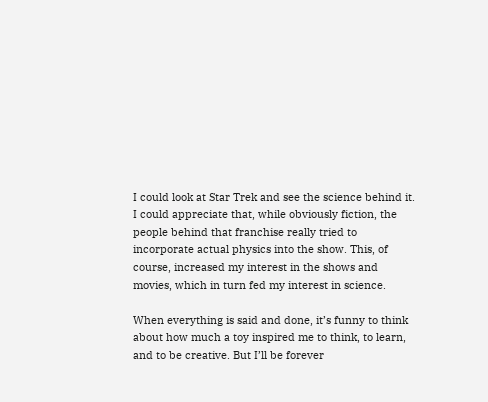I could look at Star Trek and see the science behind it. I could appreciate that, while obviously fiction, the people behind that franchise really tried to incorporate actual physics into the show. This, of course, increased my interest in the shows and movies, which in turn fed my interest in science.

When everything is said and done, it’s funny to think about how much a toy inspired me to think, to learn, and to be creative. But I’ll be forever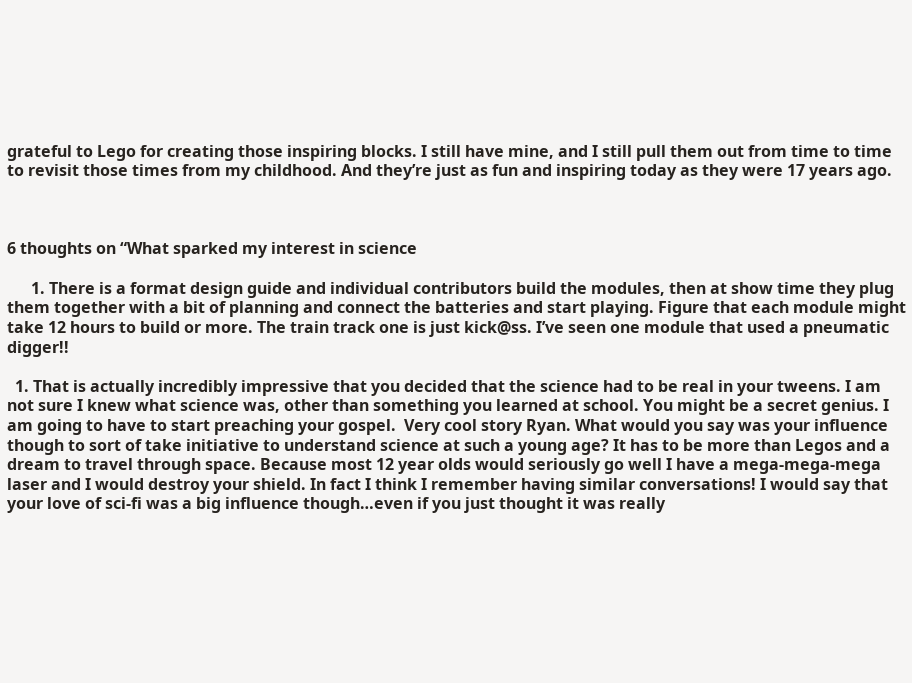grateful to Lego for creating those inspiring blocks. I still have mine, and I still pull them out from time to time to revisit those times from my childhood. And they’re just as fun and inspiring today as they were 17 years ago.



6 thoughts on “What sparked my interest in science

      1. There is a format design guide and individual contributors build the modules, then at show time they plug them together with a bit of planning and connect the batteries and start playing. Figure that each module might take 12 hours to build or more. The train track one is just kick@ss. I’ve seen one module that used a pneumatic digger!!

  1. That is actually incredibly impressive that you decided that the science had to be real in your tweens. I am not sure I knew what science was, other than something you learned at school. You might be a secret genius. I am going to have to start preaching your gospel.  Very cool story Ryan. What would you say was your influence though to sort of take initiative to understand science at such a young age? It has to be more than Legos and a dream to travel through space. Because most 12 year olds would seriously go well I have a mega-mega-mega laser and I would destroy your shield. In fact I think I remember having similar conversations! I would say that your love of sci-fi was a big influence though…even if you just thought it was really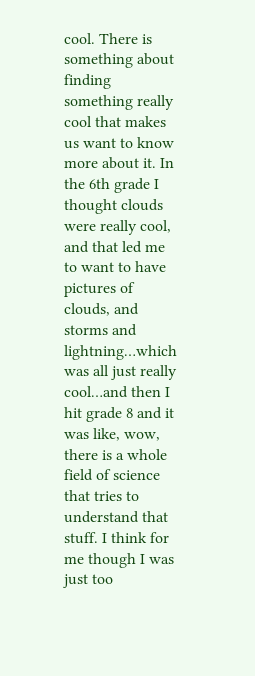cool. There is something about finding something really cool that makes us want to know more about it. In the 6th grade I thought clouds were really cool, and that led me to want to have pictures of clouds, and storms and lightning…which was all just really cool…and then I hit grade 8 and it was like, wow, there is a whole field of science that tries to understand that stuff. I think for me though I was just too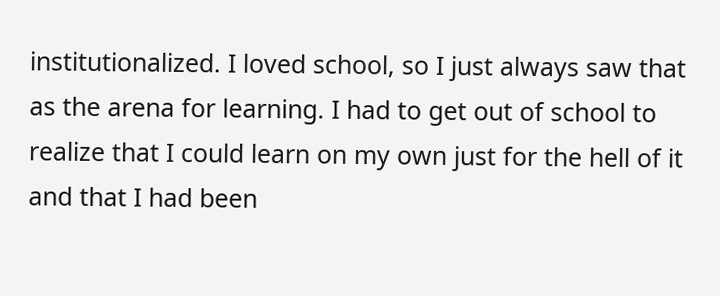institutionalized. I loved school, so I just always saw that as the arena for learning. I had to get out of school to realize that I could learn on my own just for the hell of it and that I had been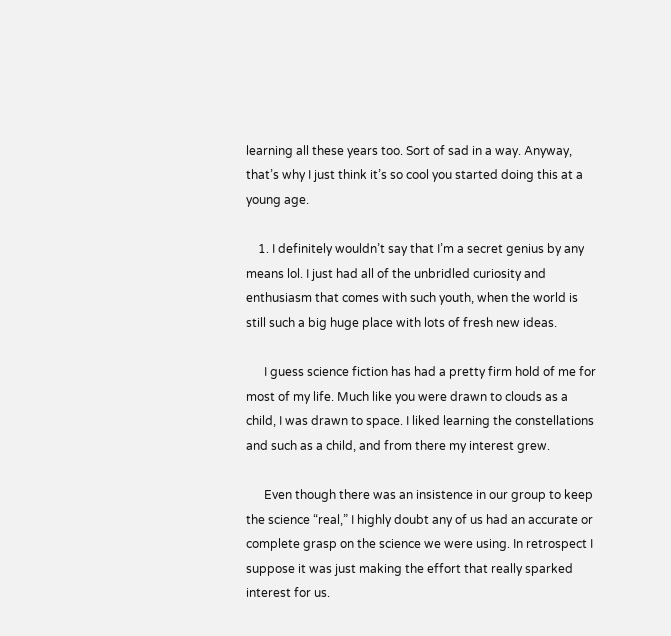learning all these years too. Sort of sad in a way. Anyway, that’s why I just think it’s so cool you started doing this at a young age.

    1. I definitely wouldn’t say that I’m a secret genius by any means lol. I just had all of the unbridled curiosity and enthusiasm that comes with such youth, when the world is still such a big huge place with lots of fresh new ideas.

      I guess science fiction has had a pretty firm hold of me for most of my life. Much like you were drawn to clouds as a child, I was drawn to space. I liked learning the constellations and such as a child, and from there my interest grew.

      Even though there was an insistence in our group to keep the science “real,” I highly doubt any of us had an accurate or complete grasp on the science we were using. In retrospect I suppose it was just making the effort that really sparked interest for us.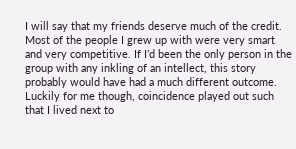I will say that my friends deserve much of the credit. Most of the people I grew up with were very smart and very competitive. If I’d been the only person in the group with any inkling of an intellect, this story probably would have had a much different outcome. Luckily for me though, coincidence played out such that I lived next to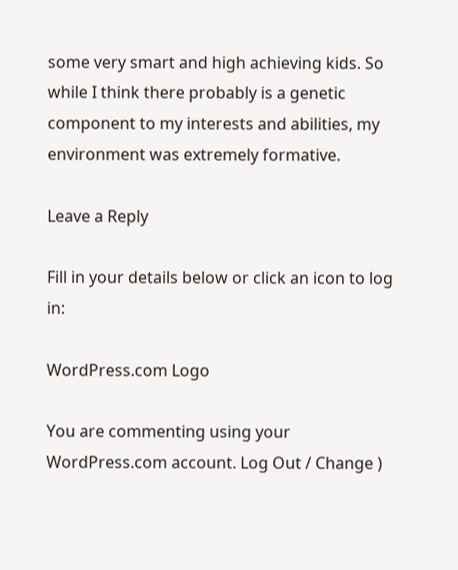some very smart and high achieving kids. So while I think there probably is a genetic component to my interests and abilities, my environment was extremely formative.

Leave a Reply

Fill in your details below or click an icon to log in:

WordPress.com Logo

You are commenting using your WordPress.com account. Log Out / Change )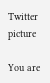Twitter picture

You are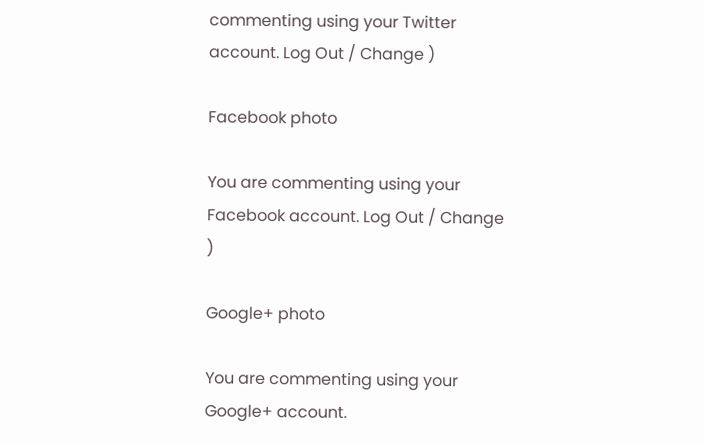commenting using your Twitter account. Log Out / Change )

Facebook photo

You are commenting using your Facebook account. Log Out / Change )

Google+ photo

You are commenting using your Google+ account.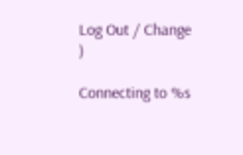Log Out / Change )

Connecting to %s